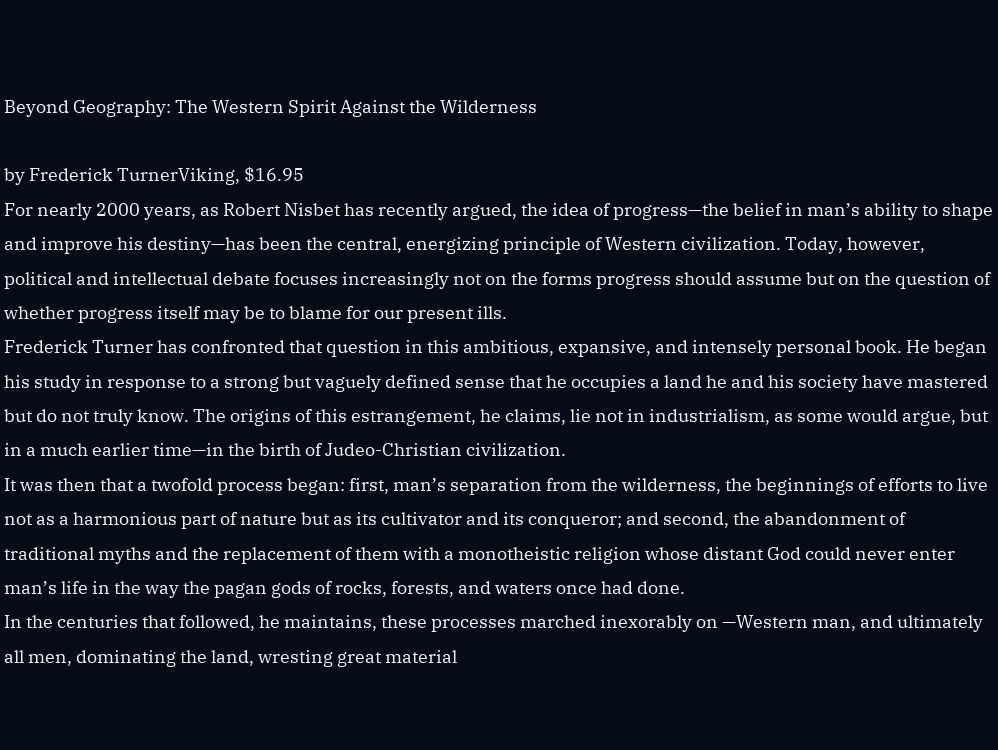Beyond Geography: The Western Spirit Against the Wilderness

by Frederick TurnerViking, $16.95
For nearly 2000 years, as Robert Nisbet has recently argued, the idea of progress—the belief in man’s ability to shape and improve his destiny—has been the central, energizing principle of Western civilization. Today, however, political and intellectual debate focuses increasingly not on the forms progress should assume but on the question of whether progress itself may be to blame for our present ills.
Frederick Turner has confronted that question in this ambitious, expansive, and intensely personal book. He began his study in response to a strong but vaguely defined sense that he occupies a land he and his society have mastered but do not truly know. The origins of this estrangement, he claims, lie not in industrialism, as some would argue, but in a much earlier time—in the birth of Judeo-Christian civilization.
It was then that a twofold process began: first, man’s separation from the wilderness, the beginnings of efforts to live not as a harmonious part of nature but as its cultivator and its conqueror; and second, the abandonment of traditional myths and the replacement of them with a monotheistic religion whose distant God could never enter man’s life in the way the pagan gods of rocks, forests, and waters once had done.
In the centuries that followed, he maintains, these processes marched inexorably on —Western man, and ultimately all men, dominating the land, wresting great material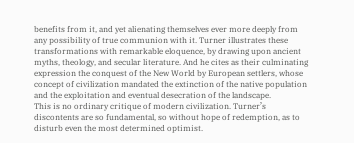benefits from it, and yet alienating themselves ever more deeply from any possibility of true communion with it. Turner illustrates these transformations with remarkable eloquence, by drawing upon ancient myths, theology, and secular literature. And he cites as their culminating expression the conquest of the New World by European settlers, whose concept of civilization mandated the extinction of the native population and the exploitation and eventual desecration of the landscape.
This is no ordinary critique of modern civilization. Turner’s discontents are so fundamental, so without hope of redemption, as to disturb even the most determined optimist.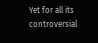Yet for all its controversial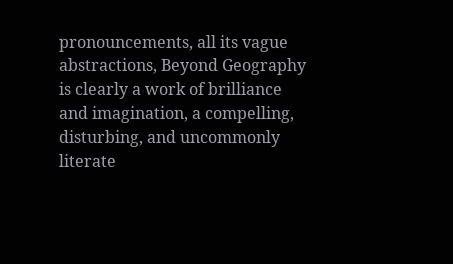pronouncements, all its vague abstractions, Beyond Geography is clearly a work of brilliance and imagination, a compelling, disturbing, and uncommonly literate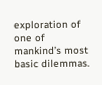exploration of one of mankind’s most basic dilemmas.